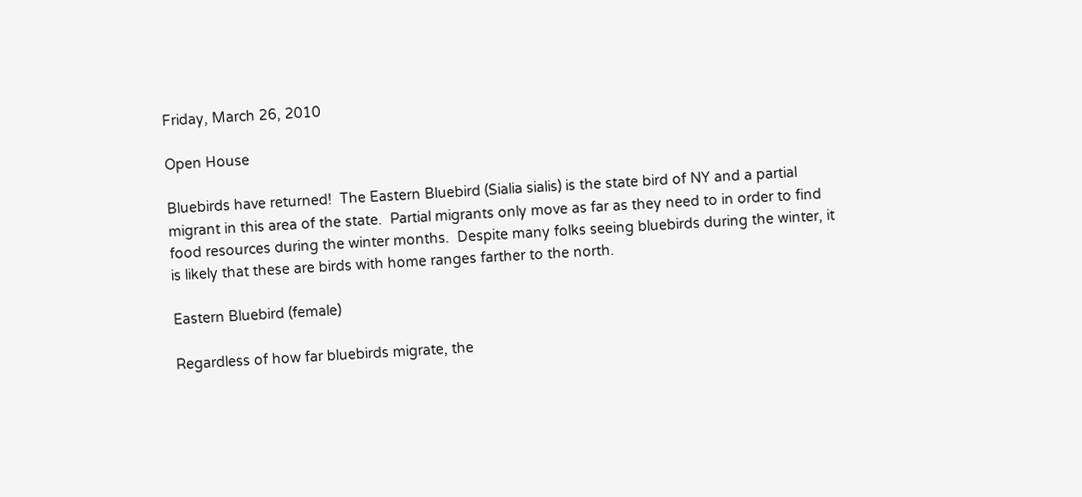Friday, March 26, 2010

Open House

Bluebirds have returned!  The Eastern Bluebird (Sialia sialis) is the state bird of NY and a partial migrant in this area of the state.  Partial migrants only move as far as they need to in order to find food resources during the winter months.  Despite many folks seeing bluebirds during the winter, it is likely that these are birds with home ranges farther to the north.

Eastern Bluebird (female)

Regardless of how far bluebirds migrate, the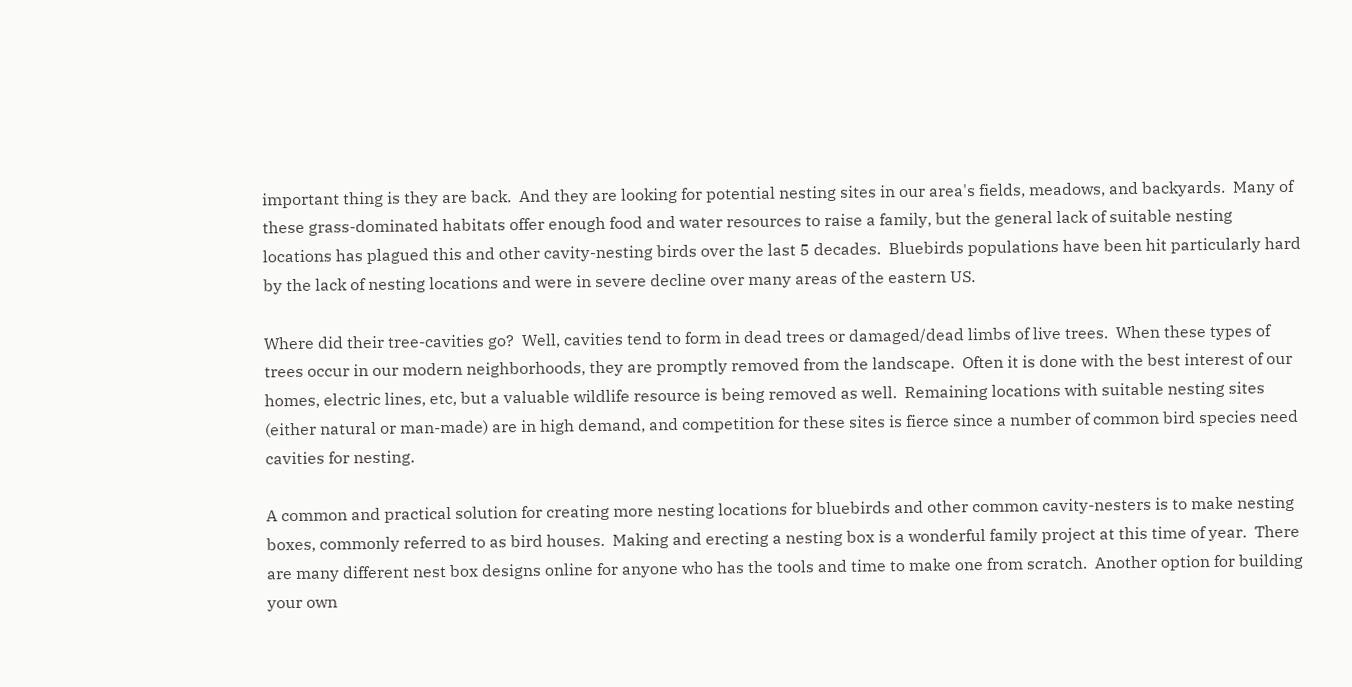important thing is they are back.  And they are looking for potential nesting sites in our area's fields, meadows, and backyards.  Many of these grass-dominated habitats offer enough food and water resources to raise a family, but the general lack of suitable nesting locations has plagued this and other cavity-nesting birds over the last 5 decades.  Bluebirds populations have been hit particularly hard by the lack of nesting locations and were in severe decline over many areas of the eastern US.

Where did their tree-cavities go?  Well, cavities tend to form in dead trees or damaged/dead limbs of live trees.  When these types of trees occur in our modern neighborhoods, they are promptly removed from the landscape.  Often it is done with the best interest of our homes, electric lines, etc, but a valuable wildlife resource is being removed as well.  Remaining locations with suitable nesting sites (either natural or man-made) are in high demand, and competition for these sites is fierce since a number of common bird species need cavities for nesting.

A common and practical solution for creating more nesting locations for bluebirds and other common cavity-nesters is to make nesting boxes, commonly referred to as bird houses.  Making and erecting a nesting box is a wonderful family project at this time of year.  There are many different nest box designs online for anyone who has the tools and time to make one from scratch.  Another option for building your own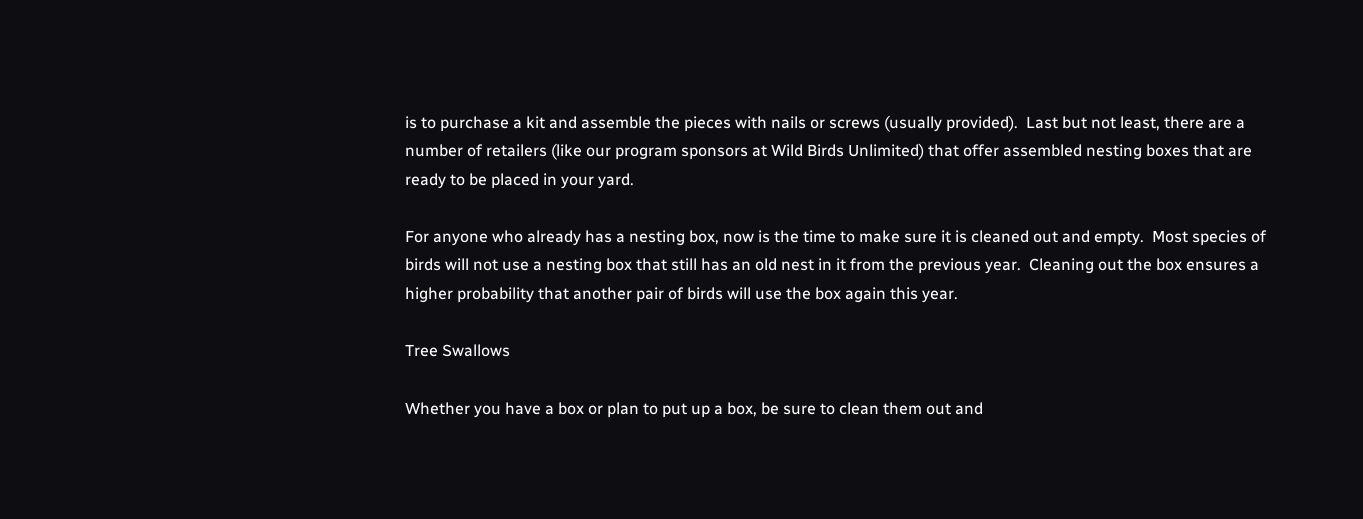is to purchase a kit and assemble the pieces with nails or screws (usually provided).  Last but not least, there are a number of retailers (like our program sponsors at Wild Birds Unlimited) that offer assembled nesting boxes that are ready to be placed in your yard.

For anyone who already has a nesting box, now is the time to make sure it is cleaned out and empty.  Most species of birds will not use a nesting box that still has an old nest in it from the previous year.  Cleaning out the box ensures a higher probability that another pair of birds will use the box again this year.

Tree Swallows

Whether you have a box or plan to put up a box, be sure to clean them out and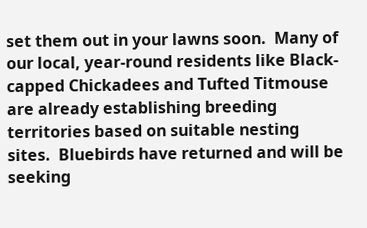set them out in your lawns soon.  Many of our local, year-round residents like Black-capped Chickadees and Tufted Titmouse are already establishing breeding territories based on suitable nesting sites.  Bluebirds have returned and will be seeking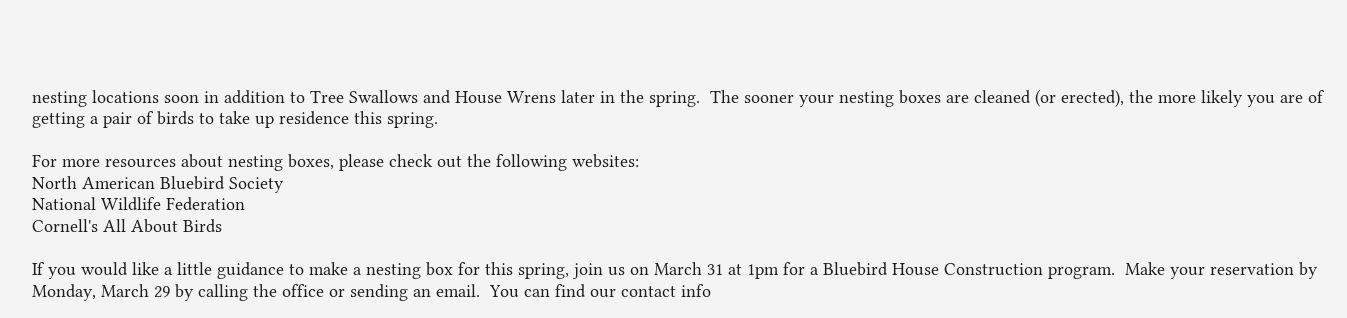nesting locations soon in addition to Tree Swallows and House Wrens later in the spring.  The sooner your nesting boxes are cleaned (or erected), the more likely you are of getting a pair of birds to take up residence this spring.

For more resources about nesting boxes, please check out the following websites:
North American Bluebird Society
National Wildlife Federation
Cornell's All About Birds

If you would like a little guidance to make a nesting box for this spring, join us on March 31 at 1pm for a Bluebird House Construction program.  Make your reservation by Monday, March 29 by calling the office or sending an email.  You can find our contact info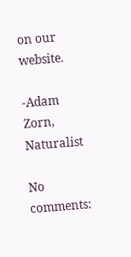on our website.

-Adam Zorn, Naturalist

No comments: